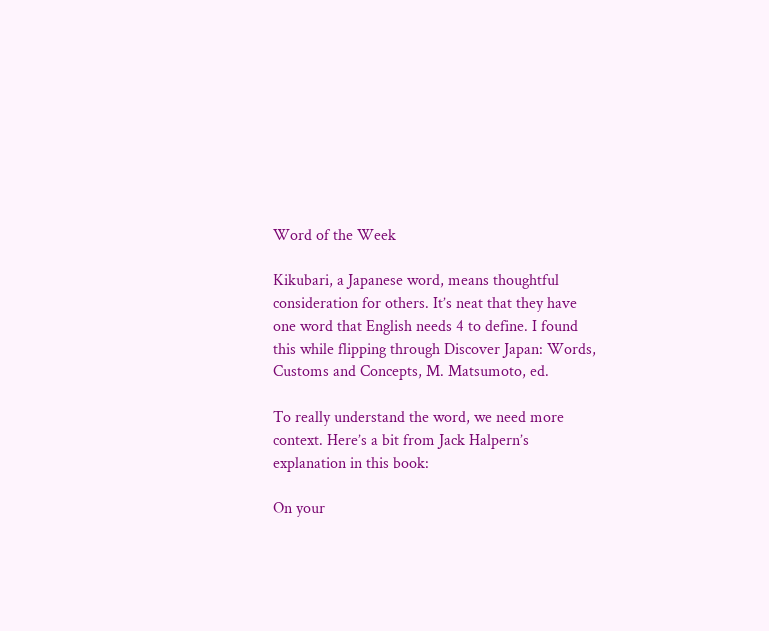Word of the Week

Kikubari, a Japanese word, means thoughtful consideration for others. It’s neat that they have one word that English needs 4 to define. I found this while flipping through Discover Japan: Words, Customs and Concepts, M. Matsumoto, ed.

To really understand the word, we need more context. Here’s a bit from Jack Halpern’s  explanation in this book:

On your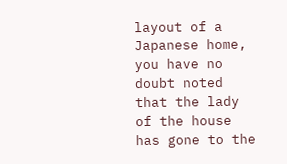layout of a Japanese home, you have no doubt noted that the lady of the house has gone to the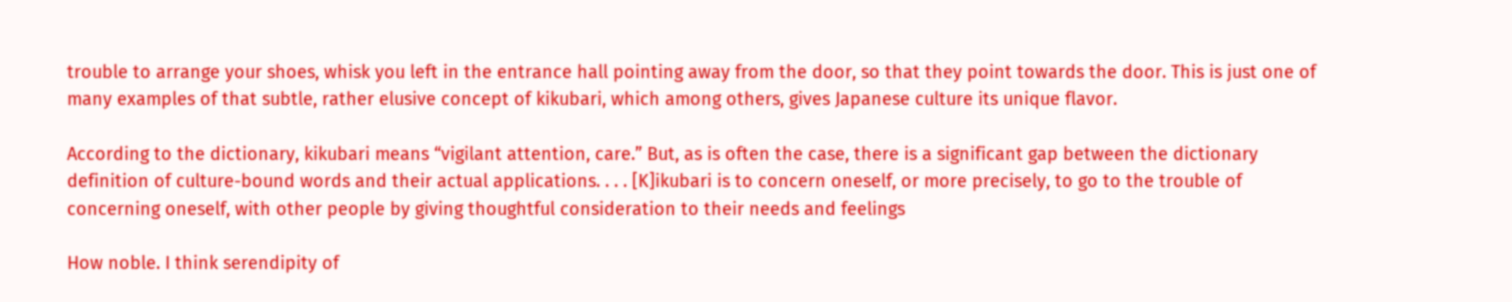trouble to arrange your shoes, whisk you left in the entrance hall pointing away from the door, so that they point towards the door. This is just one of many examples of that subtle, rather elusive concept of kikubari, which among others, gives Japanese culture its unique flavor.

According to the dictionary, kikubari means “vigilant attention, care.” But, as is often the case, there is a significant gap between the dictionary definition of culture-bound words and their actual applications. . . . [K]ikubari is to concern oneself, or more precisely, to go to the trouble of concerning oneself, with other people by giving thoughtful consideration to their needs and feelings

How noble. I think serendipity of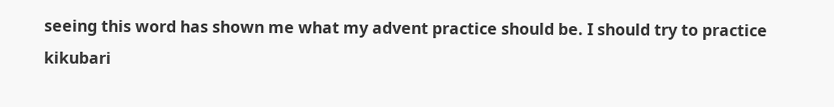seeing this word has shown me what my advent practice should be. I should try to practice kikubari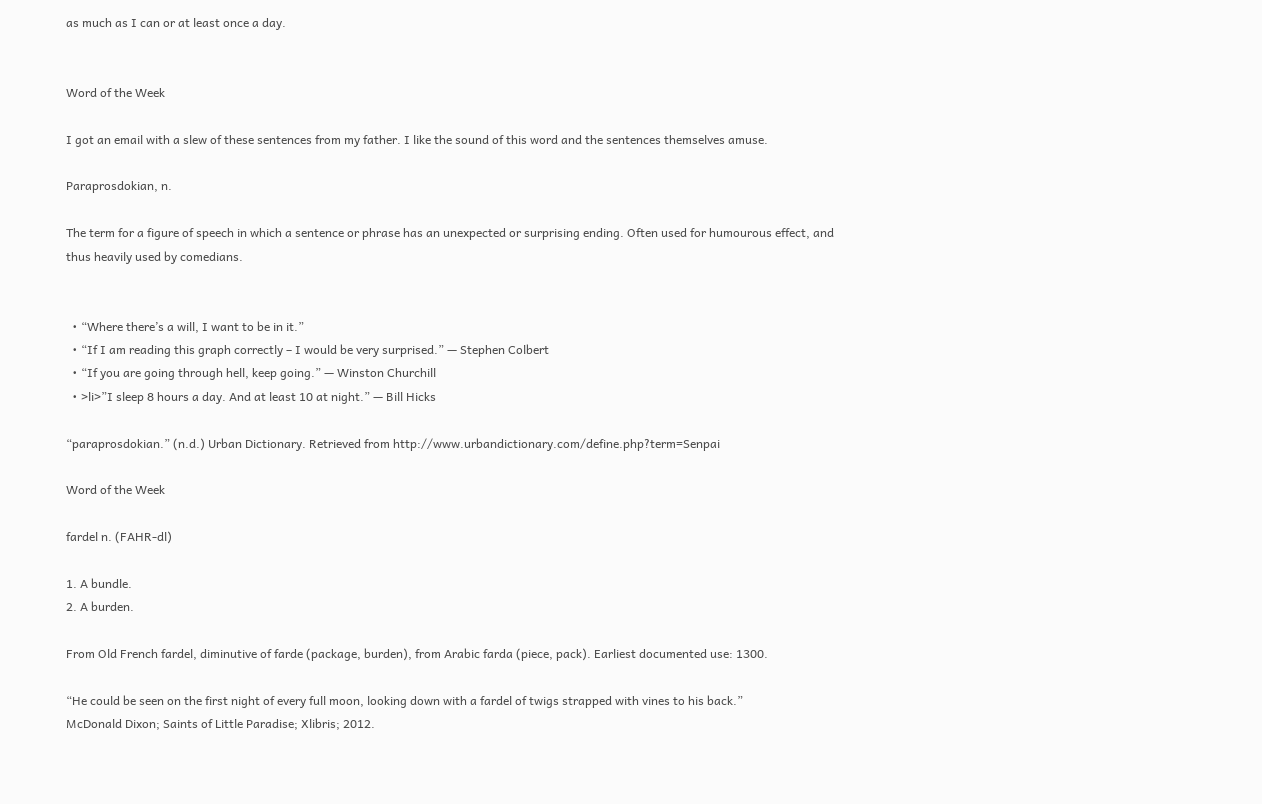as much as I can or at least once a day.


Word of the Week

I got an email with a slew of these sentences from my father. I like the sound of this word and the sentences themselves amuse.

Paraprosdokian, n.

The term for a figure of speech in which a sentence or phrase has an unexpected or surprising ending. Often used for humourous effect, and thus heavily used by comedians.


  • “Where there’s a will, I want to be in it.”
  • “If I am reading this graph correctly – I would be very surprised.” — Stephen Colbert
  • “If you are going through hell, keep going.” — Winston Churchill
  • >li>”I sleep 8 hours a day. And at least 10 at night.” — Bill Hicks

“paraprosdokian.” (n.d.) Urban Dictionary. Retrieved from http://www.urbandictionary.com/define.php?term=Senpai

Word of the Week

fardel n. (FAHR-dl)

1. A bundle.
2. A burden.

From Old French fardel, diminutive of farde (package, burden), from Arabic farda (piece, pack). Earliest documented use: 1300.

“He could be seen on the first night of every full moon, looking down with a fardel of twigs strapped with vines to his back.”
McDonald Dixon; Saints of Little Paradise; Xlibris; 2012.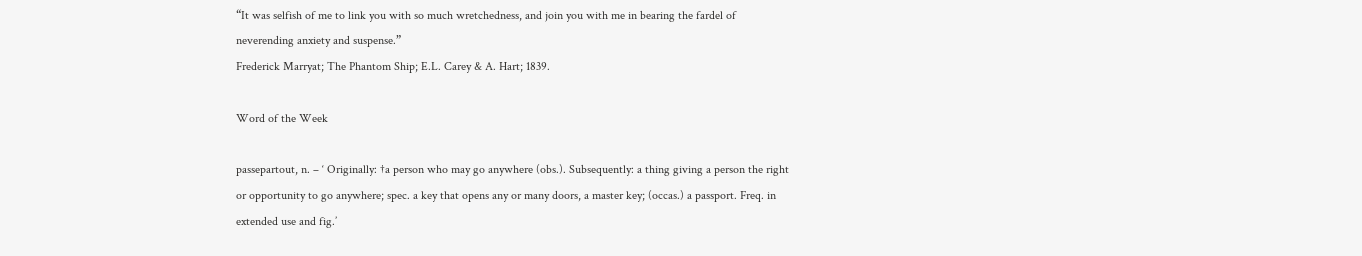“It was selfish of me to link you with so much wretchedness, and join you with me in bearing the fardel of neverending anxiety and suspense.”
Frederick Marryat; The Phantom Ship; E.L. Carey & A. Hart; 1839.

Word of the Week

passepartout, n. – ‘ Originally: †a person who may go anywhere (obs.). Subsequently: a thing giving a person the right or opportunity to go anywhere; spec. a key that opens any or many doors, a master key; (occas.) a passport. Freq. in extended use and fig.’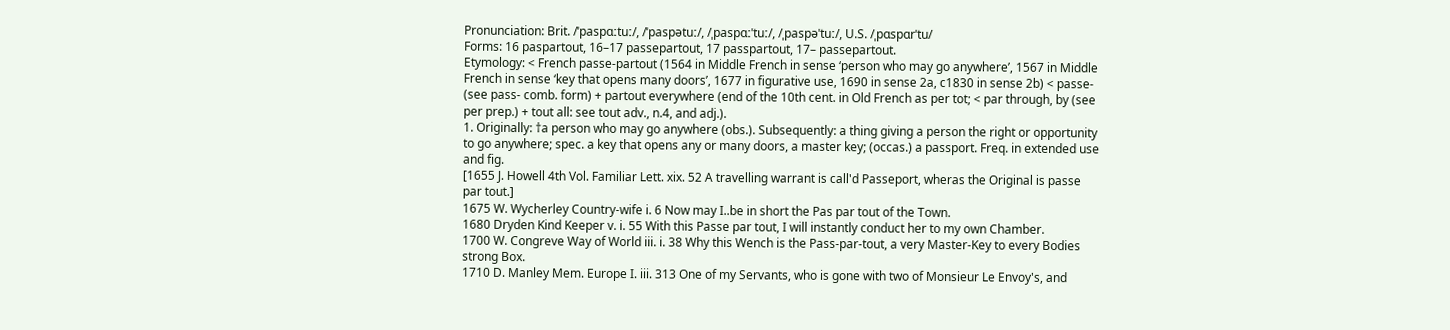Pronunciation: Brit. /ˈpaspɑːtuː/, /ˈpaspətuː/, /ˌpaspɑːˈtuː/, /ˌpaspəˈtuː/, U.S. /ˌpɑspɑrˈtu/
Forms: 16 paspartout, 16–17 passepartout, 17 passpartout, 17– passepartout.
Etymology: < French passe-partout (1564 in Middle French in sense ‘person who may go anywhere’, 1567 in Middle French in sense ‘key that opens many doors’, 1677 in figurative use, 1690 in sense 2a, c1830 in sense 2b) < passe- (see pass- comb. form) + partout everywhere (end of the 10th cent. in Old French as per tot; < par through, by (see per prep.) + tout all: see tout adv., n.4, and adj.).
1. Originally: †a person who may go anywhere (obs.). Subsequently: a thing giving a person the right or opportunity to go anywhere; spec. a key that opens any or many doors, a master key; (occas.) a passport. Freq. in extended use and fig.
[1655 J. Howell 4th Vol. Familiar Lett. xix. 52 A travelling warrant is call'd Passeport, wheras the Original is passe par tout.]
1675 W. Wycherley Country-wife i. 6 Now may I..be in short the Pas par tout of the Town.
1680 Dryden Kind Keeper v. i. 55 With this Passe par tout, I will instantly conduct her to my own Chamber.
1700 W. Congreve Way of World iii. i. 38 Why this Wench is the Pass-par-tout, a very Master-Key to every Bodies strong Box.
1710 D. Manley Mem. Europe I. iii. 313 One of my Servants, who is gone with two of Monsieur Le Envoy's, and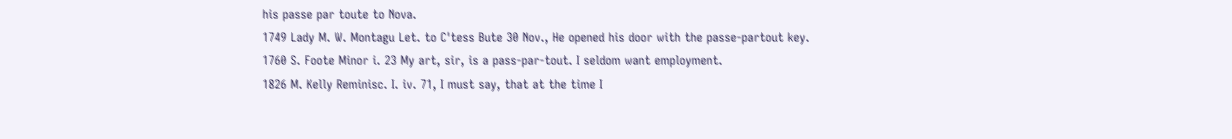his passe par toute to Nova.
1749 Lady M. W. Montagu Let. to C'tess Bute 30 Nov., He opened his door with the passe-partout key.
1760 S. Foote Minor i. 23 My art, sir, is a pass-par-tout. I seldom want employment.
1826 M. Kelly Reminisc. I. iv. 71, I must say, that at the time I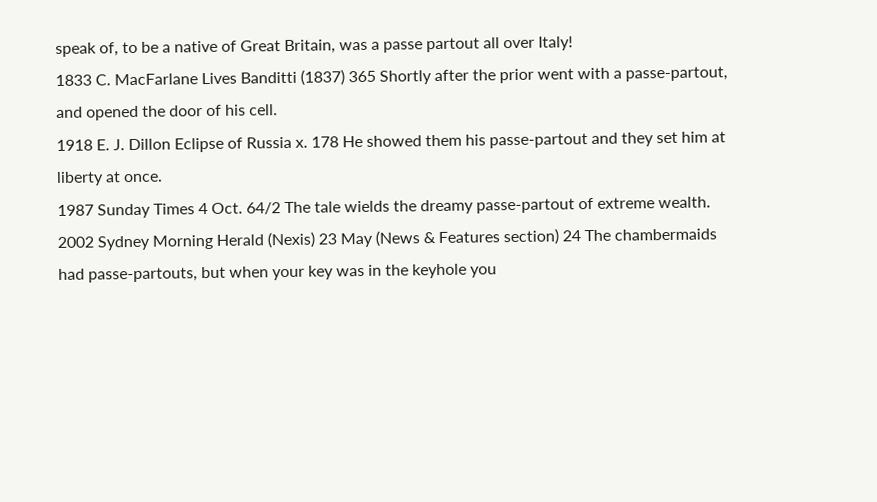speak of, to be a native of Great Britain, was a passe partout all over Italy!
1833 C. MacFarlane Lives Banditti (1837) 365 Shortly after the prior went with a passe-partout, and opened the door of his cell.
1918 E. J. Dillon Eclipse of Russia x. 178 He showed them his passe-partout and they set him at liberty at once.
1987 Sunday Times 4 Oct. 64/2 The tale wields the dreamy passe-partout of extreme wealth.
2002 Sydney Morning Herald (Nexis) 23 May (News & Features section) 24 The chambermaids had passe-partouts, but when your key was in the keyhole you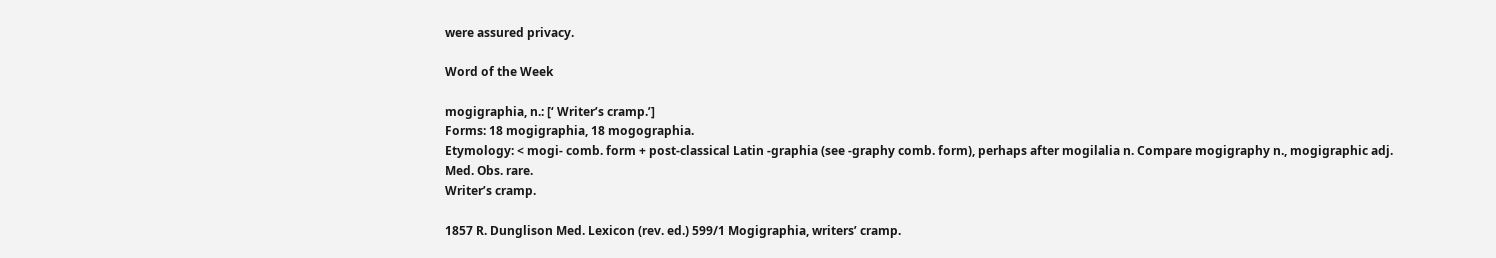were assured privacy.

Word of the Week

mogigraphia, n.: [‘ Writer’s cramp.’]
Forms: 18 mogigraphia, 18 mogographia.
Etymology: < mogi- comb. form + post-classical Latin -graphia (see -graphy comb. form), perhaps after mogilalia n. Compare mogigraphy n., mogigraphic adj.
Med. Obs. rare.
Writer’s cramp.

1857 R. Dunglison Med. Lexicon (rev. ed.) 599/1 Mogigraphia, writers’ cramp.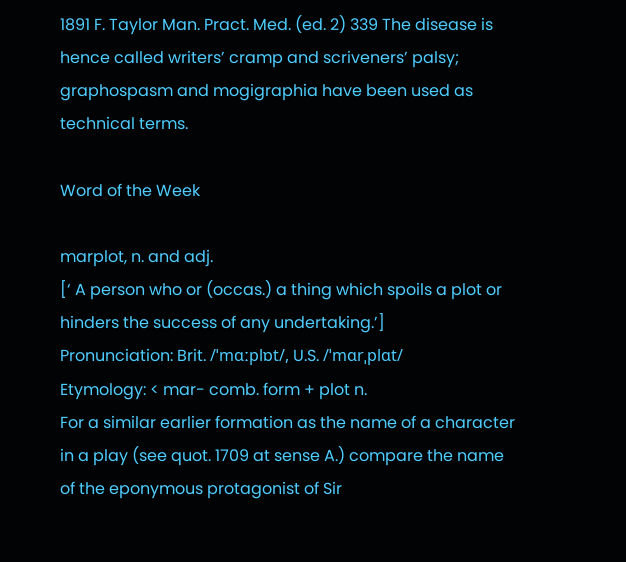1891 F. Taylor Man. Pract. Med. (ed. 2) 339 The disease is hence called writers’ cramp and scriveners’ palsy; graphospasm and mogigraphia have been used as technical terms.

Word of the Week

marplot, n. and adj.
[‘ A person who or (occas.) a thing which spoils a plot or hinders the success of any undertaking.’]
Pronunciation: Brit. /ˈmɑːplɒt/, U.S. /ˈmɑrˌplɑt/
Etymology: < mar- comb. form + plot n.
For a similar earlier formation as the name of a character in a play (see quot. 1709 at sense A.) compare the name of the eponymous protagonist of Sir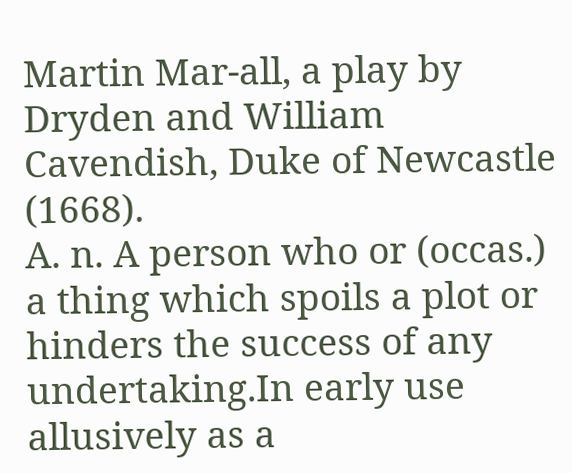Martin Mar-all, a play by Dryden and William Cavendish, Duke of Newcastle (1668).
A. n. A person who or (occas.) a thing which spoils a plot or hinders the success of any undertaking.In early use allusively as a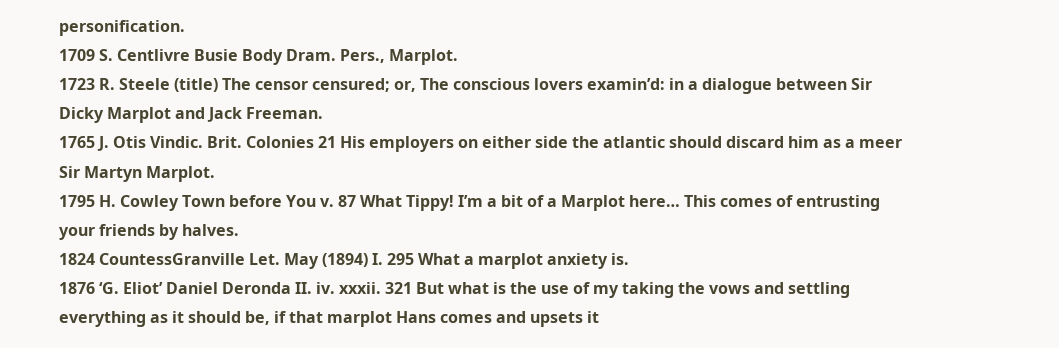personification.
1709 S. Centlivre Busie Body Dram. Pers., Marplot.
1723 R. Steele (title) The censor censured; or, The conscious lovers examin’d: in a dialogue between Sir Dicky Marplot and Jack Freeman.
1765 J. Otis Vindic. Brit. Colonies 21 His employers on either side the atlantic should discard him as a meer Sir Martyn Marplot.
1795 H. Cowley Town before You v. 87 What Tippy! I’m a bit of a Marplot here… This comes of entrusting your friends by halves.
1824 CountessGranville Let. May (1894) I. 295 What a marplot anxiety is.
1876 ‘G. Eliot’ Daniel Deronda II. iv. xxxii. 321 But what is the use of my taking the vows and settling everything as it should be, if that marplot Hans comes and upsets it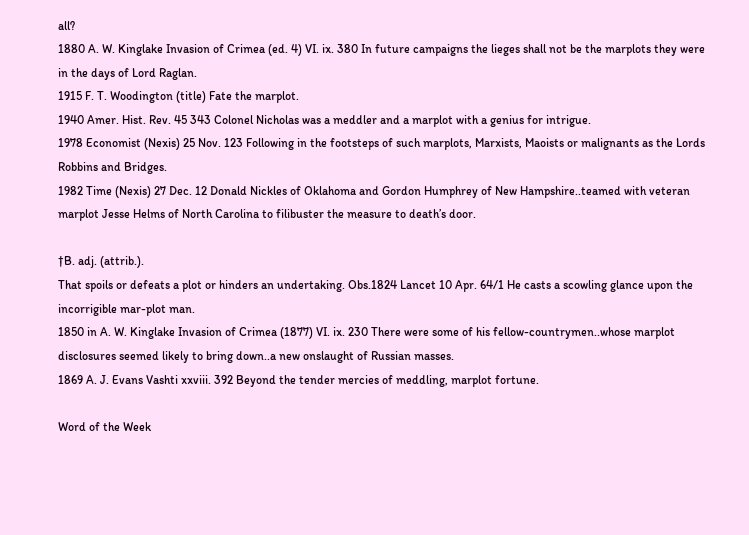all?
1880 A. W. Kinglake Invasion of Crimea (ed. 4) VI. ix. 380 In future campaigns the lieges shall not be the marplots they were in the days of Lord Raglan.
1915 F. T. Woodington (title) Fate the marplot.
1940 Amer. Hist. Rev. 45 343 Colonel Nicholas was a meddler and a marplot with a genius for intrigue.
1978 Economist (Nexis) 25 Nov. 123 Following in the footsteps of such marplots, Marxists, Maoists or malignants as the Lords Robbins and Bridges.
1982 Time (Nexis) 27 Dec. 12 Donald Nickles of Oklahoma and Gordon Humphrey of New Hampshire..teamed with veteran marplot Jesse Helms of North Carolina to filibuster the measure to death’s door.

†B. adj. (attrib.).
That spoils or defeats a plot or hinders an undertaking. Obs.1824 Lancet 10 Apr. 64/1 He casts a scowling glance upon the incorrigible mar-plot man.
1850 in A. W. Kinglake Invasion of Crimea (1877) VI. ix. 230 There were some of his fellow-countrymen..whose marplot disclosures seemed likely to bring down..a new onslaught of Russian masses.
1869 A. J. Evans Vashti xxviii. 392 Beyond the tender mercies of meddling, marplot fortune.

Word of the Week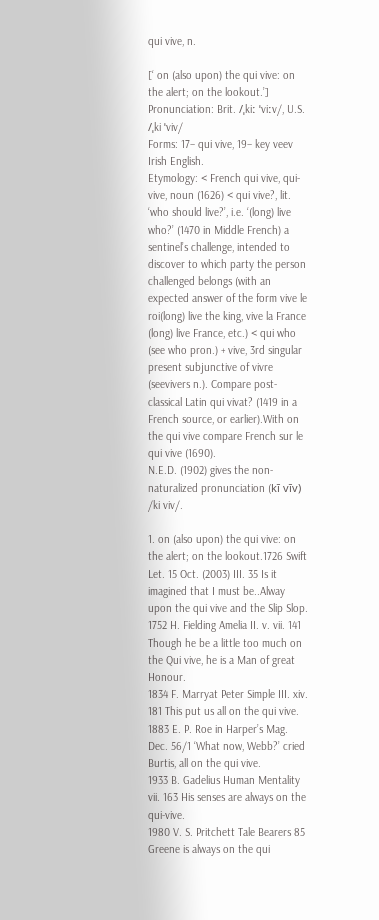qui vive, n.

[‘ on (also upon) the qui vive: on the alert; on the lookout.’]
Pronunciation: Brit. /ˌkiː ˈviːv/, U.S. /ˌki ˈviv/
Forms: 17– qui vive, 19– key veev Irish English.
Etymology: < French qui vive, qui-vive, noun (1626) < qui vive?, lit. ‘who should live?’, i.e. ‘(long) live who?’ (1470 in Middle French) a sentinel’s challenge, intended to discover to which party the person challenged belongs (with an expected answer of the form vive le roi(long) live the king, vive la France (long) live France, etc.) < qui who (see who pron.) + vive, 3rd singular present subjunctive of vivre (seevivers n.). Compare post-classical Latin qui vivat? (1419 in a French source, or earlier).With on the qui vive compare French sur le qui vive (1690).
N.E.D. (1902) gives the non-naturalized pronunciation (kī vīv) /ki viv/.

1. on (also upon) the qui vive: on the alert; on the lookout.1726 Swift Let. 15 Oct. (2003) III. 35 Is it imagined that I must be..Alway upon the qui vive and the Slip Slop.
1752 H. Fielding Amelia II. v. vii. 141 Though he be a little too much on the Qui vive, he is a Man of great Honour.
1834 F. Marryat Peter Simple III. xiv. 181 This put us all on the qui vive.
1883 E. P. Roe in Harper’s Mag. Dec. 56/1 ‘What now, Webb?’ cried Burtis, all on the qui vive.
1933 B. Gadelius Human Mentality vii. 163 His senses are always on the qui-vive.
1980 V. S. Pritchett Tale Bearers 85 Greene is always on the qui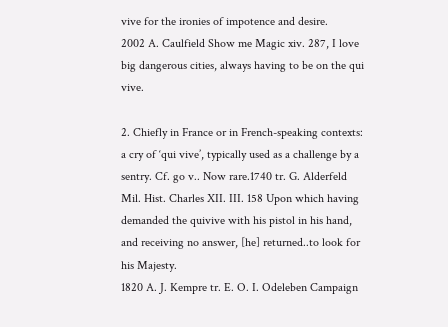vive for the ironies of impotence and desire.
2002 A. Caulfield Show me Magic xiv. 287, I love big dangerous cities, always having to be on the qui vive.

2. Chiefly in France or in French-speaking contexts: a cry of ‘qui vive’, typically used as a challenge by a sentry. Cf. go v.. Now rare.1740 tr. G. Alderfeld Mil. Hist. Charles XII. III. 158 Upon which having demanded the quivive with his pistol in his hand, and receiving no answer, [he] returned..to look for his Majesty.
1820 A. J. Kempre tr. E. O. I. Odeleben Campaign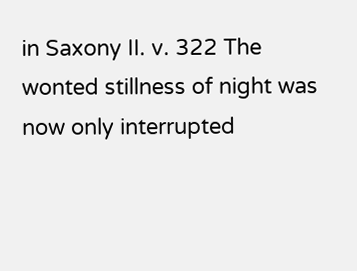in Saxony II. v. 322 The wonted stillness of night was now only interrupted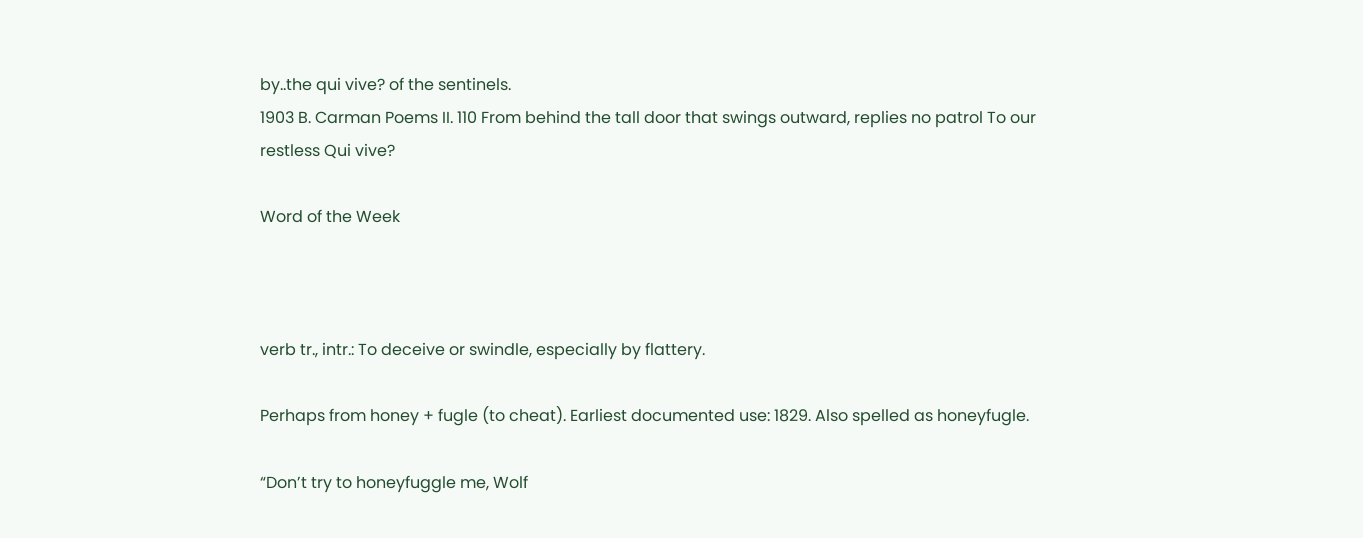by..the qui vive? of the sentinels.
1903 B. Carman Poems II. 110 From behind the tall door that swings outward, replies no patrol To our restless Qui vive?

Word of the Week



verb tr., intr.: To deceive or swindle, especially by flattery.

Perhaps from honey + fugle (to cheat). Earliest documented use: 1829. Also spelled as honeyfugle.

“Don’t try to honeyfuggle me, Wolf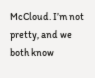McCloud. I’m not pretty, and we both know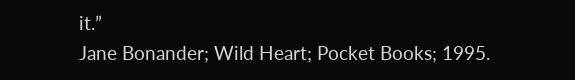it.”
Jane Bonander; Wild Heart; Pocket Books; 1995.